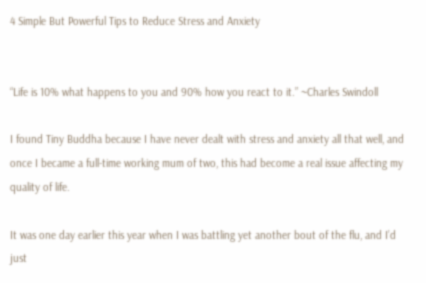4 Simple But Powerful Tips to Reduce Stress and Anxiety


“Life is 10% what happens to you and 90% how you react to it.” ~Charles Swindoll

I found Tiny Buddha because I have never dealt with stress and anxiety all that well, and once I became a full-time working mum of two, this had become a real issue affecting my quality of life.

It was one day earlier this year when I was battling yet another bout of the flu, and I’d just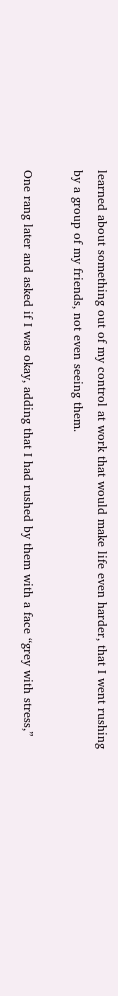learned about something out of my control at work that would make life even harder, that I went rushing by a group of my friends, not even seeing them.

One rang later and asked if I was okay, adding that I had rushed by them with a face “grey with stress,”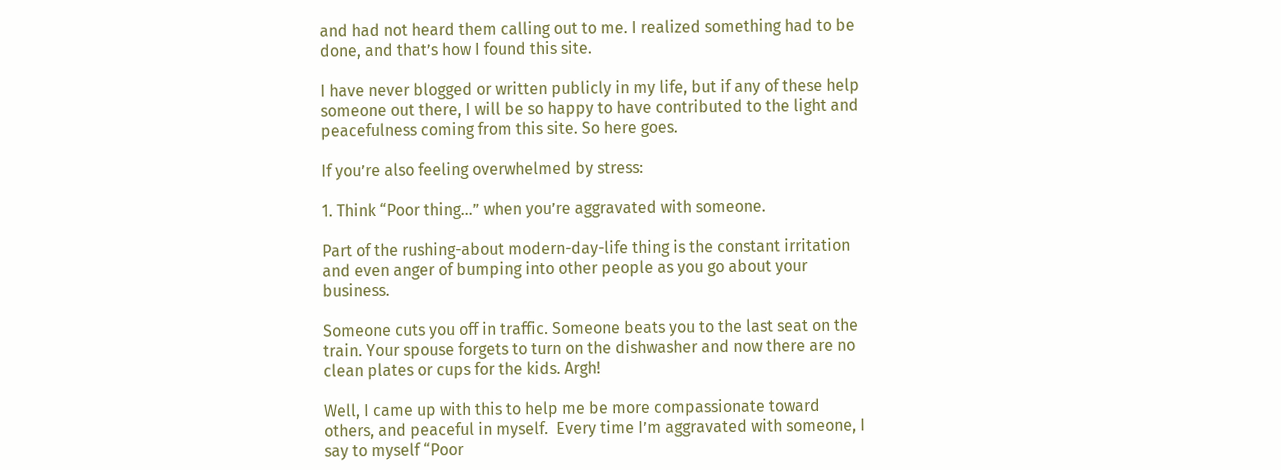and had not heard them calling out to me. I realized something had to be done, and that’s how I found this site.

I have never blogged or written publicly in my life, but if any of these help someone out there, I will be so happy to have contributed to the light and peacefulness coming from this site. So here goes.

If you’re also feeling overwhelmed by stress:

1. Think “Poor thing…” when you’re aggravated with someone.

Part of the rushing-about modern-day-life thing is the constant irritation and even anger of bumping into other people as you go about your business.

Someone cuts you off in traffic. Someone beats you to the last seat on the train. Your spouse forgets to turn on the dishwasher and now there are no clean plates or cups for the kids. Argh!

Well, I came up with this to help me be more compassionate toward others, and peaceful in myself.  Every time I’m aggravated with someone, I say to myself “Poor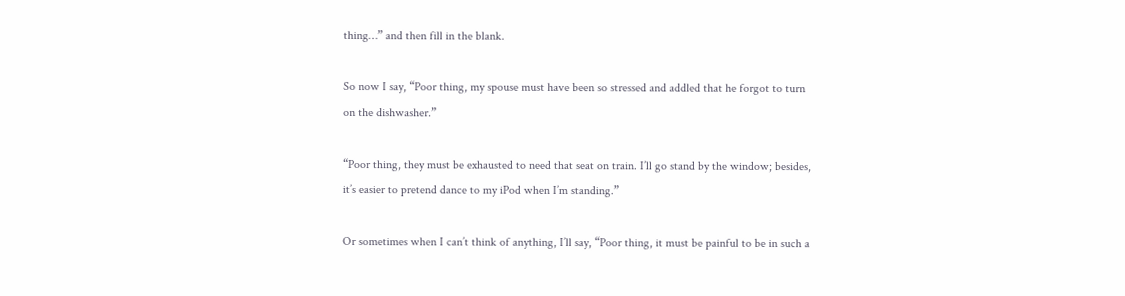thing…” and then fill in the blank.

So now I say, “Poor thing, my spouse must have been so stressed and addled that he forgot to turn on the dishwasher.”

“Poor thing, they must be exhausted to need that seat on train. I’ll go stand by the window; besides, it’s easier to pretend dance to my iPod when I’m standing.”

Or sometimes when I can’t think of anything, I’ll say, “Poor thing, it must be painful to be in such a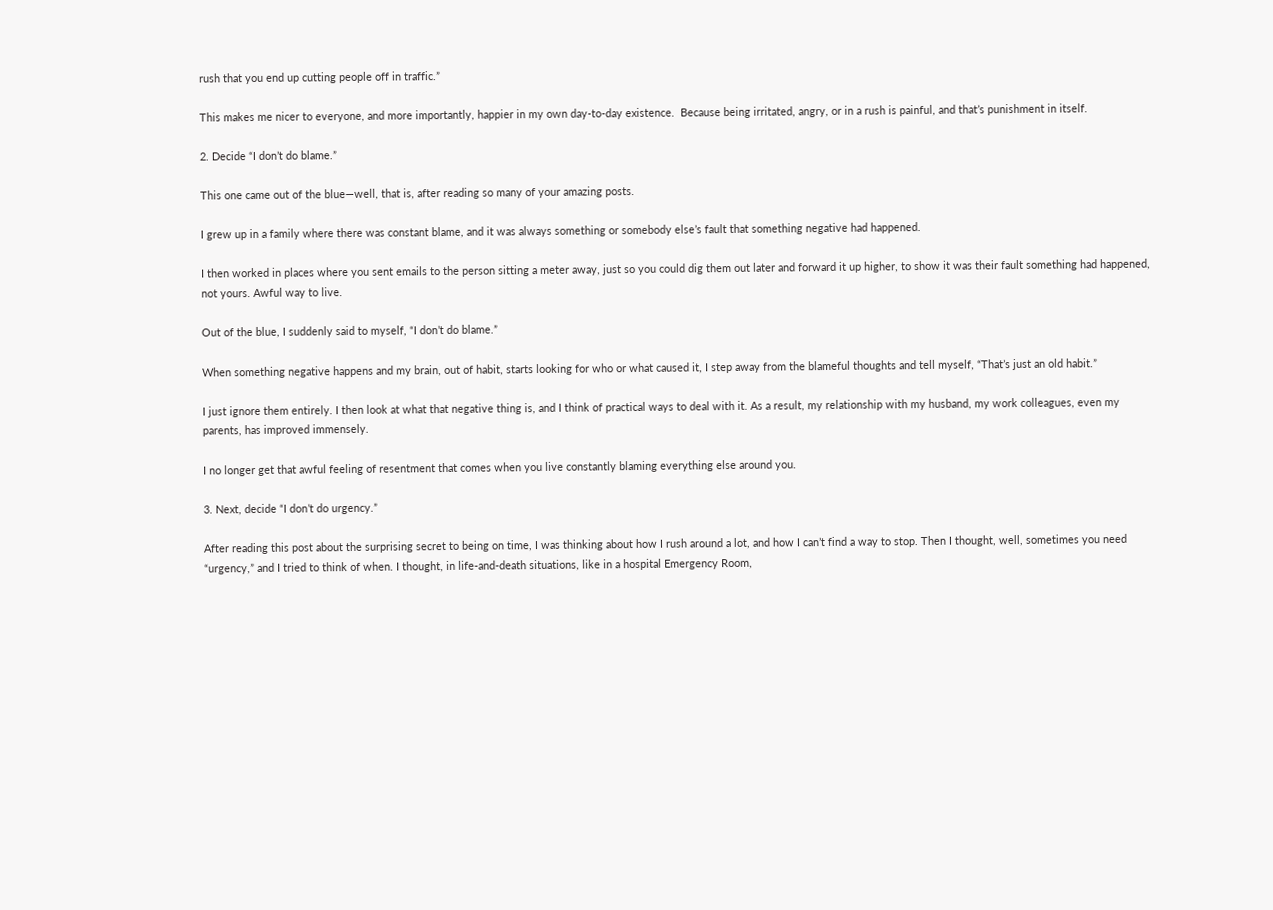rush that you end up cutting people off in traffic.”

This makes me nicer to everyone, and more importantly, happier in my own day-to-day existence.  Because being irritated, angry, or in a rush is painful, and that’s punishment in itself.

2. Decide “I don’t do blame.”

This one came out of the blue—well, that is, after reading so many of your amazing posts.

I grew up in a family where there was constant blame, and it was always something or somebody else’s fault that something negative had happened.

I then worked in places where you sent emails to the person sitting a meter away, just so you could dig them out later and forward it up higher, to show it was their fault something had happened, not yours. Awful way to live.

Out of the blue, I suddenly said to myself, “I don’t do blame.”

When something negative happens and my brain, out of habit, starts looking for who or what caused it, I step away from the blameful thoughts and tell myself, “That’s just an old habit.”

I just ignore them entirely. I then look at what that negative thing is, and I think of practical ways to deal with it. As a result, my relationship with my husband, my work colleagues, even my parents, has improved immensely.

I no longer get that awful feeling of resentment that comes when you live constantly blaming everything else around you.

3. Next, decide “I don’t do urgency.”

After reading this post about the surprising secret to being on time, I was thinking about how I rush around a lot, and how I can’t find a way to stop. Then I thought, well, sometimes you need “urgency,” and I tried to think of when. I thought, in life-and-death situations, like in a hospital Emergency Room,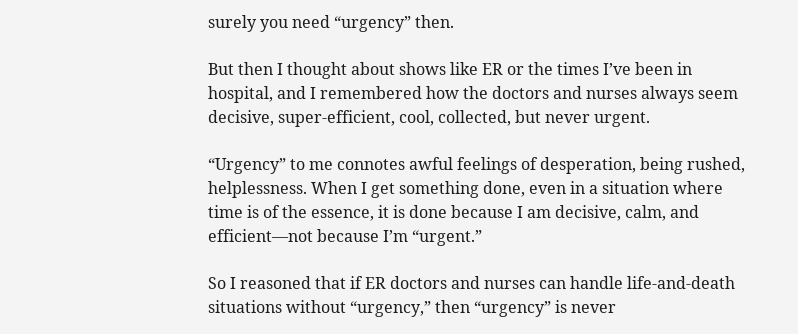surely you need “urgency” then.

But then I thought about shows like ER or the times I’ve been in hospital, and I remembered how the doctors and nurses always seem decisive, super-efficient, cool, collected, but never urgent.

“Urgency” to me connotes awful feelings of desperation, being rushed, helplessness. When I get something done, even in a situation where time is of the essence, it is done because I am decisive, calm, and efficient—not because I’m “urgent.”

So I reasoned that if ER doctors and nurses can handle life-and-death situations without “urgency,” then “urgency” is never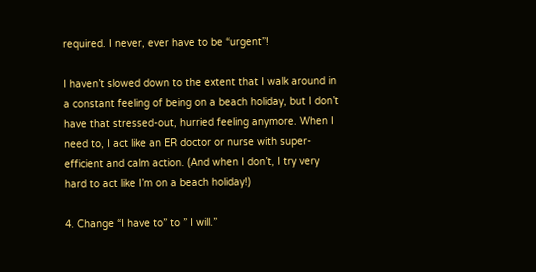required. I never, ever have to be “urgent”!

I haven’t slowed down to the extent that I walk around in a constant feeling of being on a beach holiday, but I don’t have that stressed-out, hurried feeling anymore. When I need to, I act like an ER doctor or nurse with super-efficient and calm action. (And when I don’t, I try very hard to act like I’m on a beach holiday!)

4. Change “I have to” to ” I will.”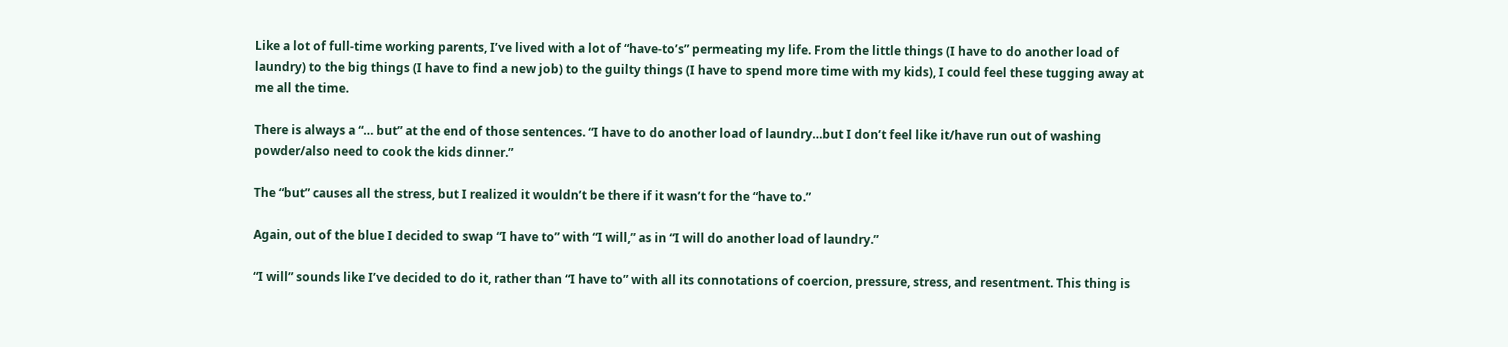Like a lot of full-time working parents, I’ve lived with a lot of “have-to’s” permeating my life. From the little things (I have to do another load of laundry) to the big things (I have to find a new job) to the guilty things (I have to spend more time with my kids), I could feel these tugging away at me all the time.

There is always a “… but” at the end of those sentences. “I have to do another load of laundry…but I don’t feel like it/have run out of washing powder/also need to cook the kids dinner.”

The “but” causes all the stress, but I realized it wouldn’t be there if it wasn’t for the “have to.”

Again, out of the blue I decided to swap “I have to” with “I will,” as in “I will do another load of laundry.”

“I will” sounds like I’ve decided to do it, rather than “I have to” with all its connotations of coercion, pressure, stress, and resentment. This thing is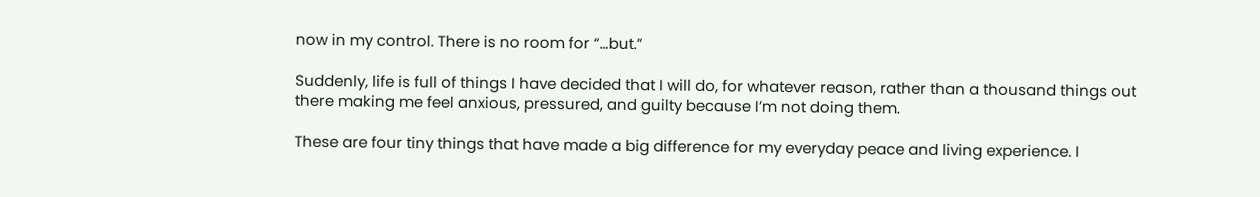now in my control. There is no room for “…but.”

Suddenly, life is full of things I have decided that I will do, for whatever reason, rather than a thousand things out there making me feel anxious, pressured, and guilty because I’m not doing them.

These are four tiny things that have made a big difference for my everyday peace and living experience. I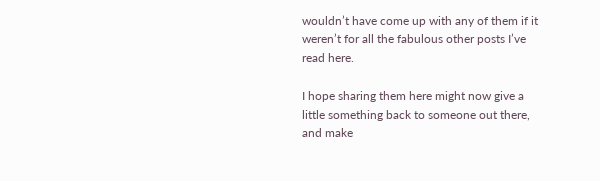wouldn’t have come up with any of them if it weren’t for all the fabulous other posts I’ve read here.

I hope sharing them here might now give a little something back to someone out there, and make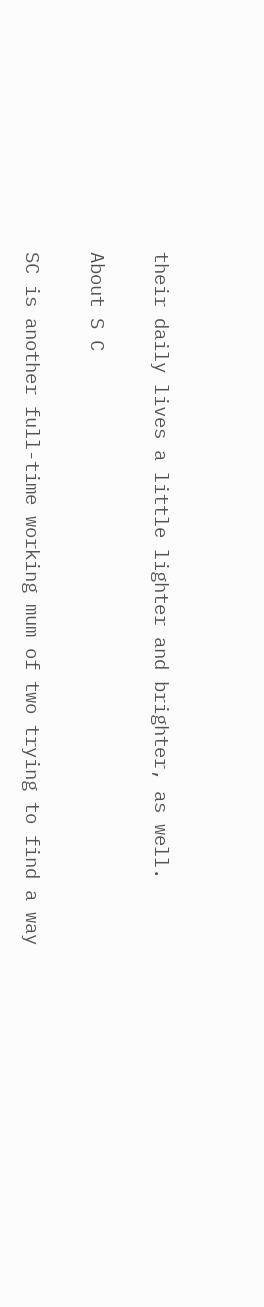their daily lives a little lighter and brighter, as well.

About S C

SC is another full-time working mum of two trying to find a way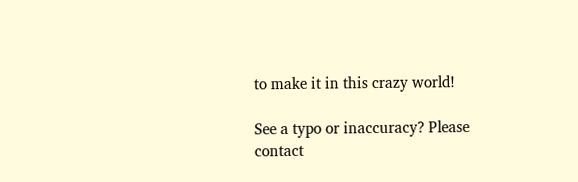to make it in this crazy world!

See a typo or inaccuracy? Please contact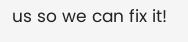us so we can fix it!